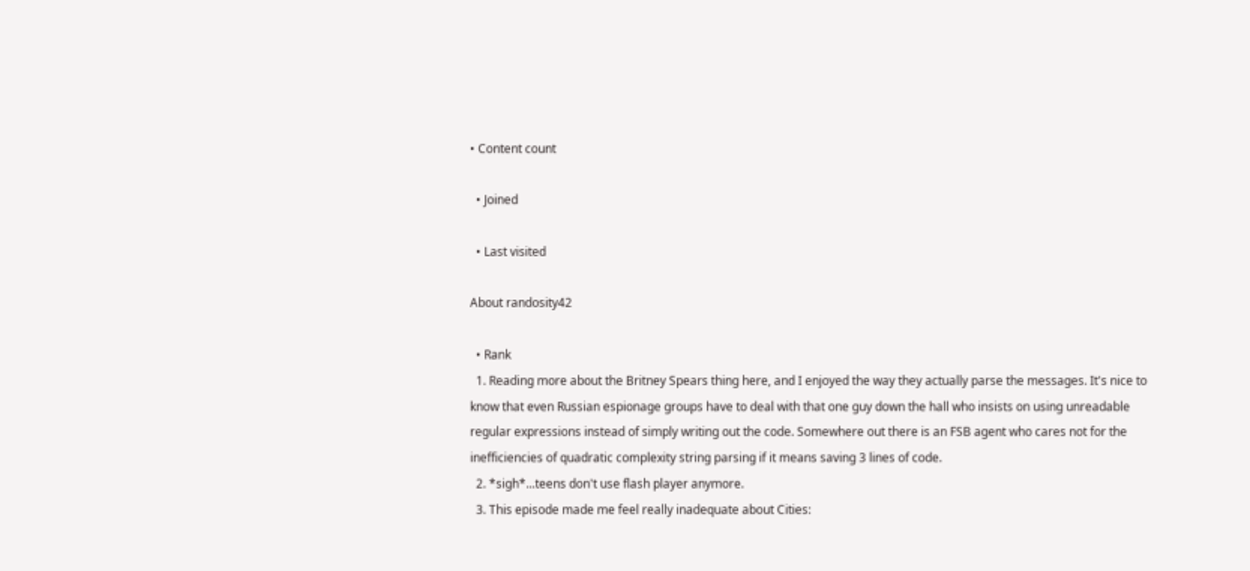• Content count

  • Joined

  • Last visited

About randosity42

  • Rank
  1. Reading more about the Britney Spears thing here, and I enjoyed the way they actually parse the messages. It's nice to know that even Russian espionage groups have to deal with that one guy down the hall who insists on using unreadable regular expressions instead of simply writing out the code. Somewhere out there is an FSB agent who cares not for the inefficiencies of quadratic complexity string parsing if it means saving 3 lines of code.
  2. *sigh*...teens don't use flash player anymore.
  3. This episode made me feel really inadequate about Cities: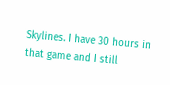Skylines. I have 30 hours in that game and I still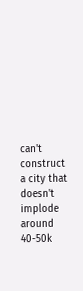can't construct a city that doesn't implode around 40-50k